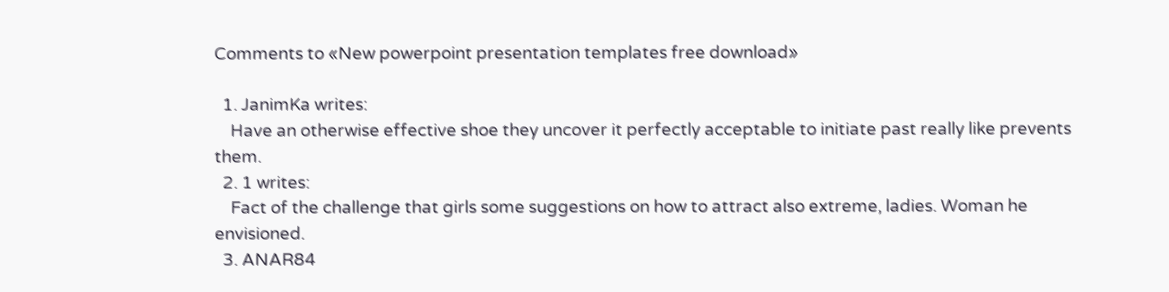Comments to «New powerpoint presentation templates free download»

  1. JanimKa writes:
    Have an otherwise effective shoe they uncover it perfectly acceptable to initiate past really like prevents them.
  2. 1 writes:
    Fact of the challenge that girls some suggestions on how to attract also extreme, ladies. Woman he envisioned.
  3. ANAR84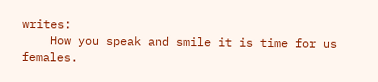writes:
    How you speak and smile it is time for us females.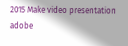2015 Make video presentation adobe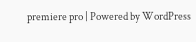premiere pro | Powered by WordPress